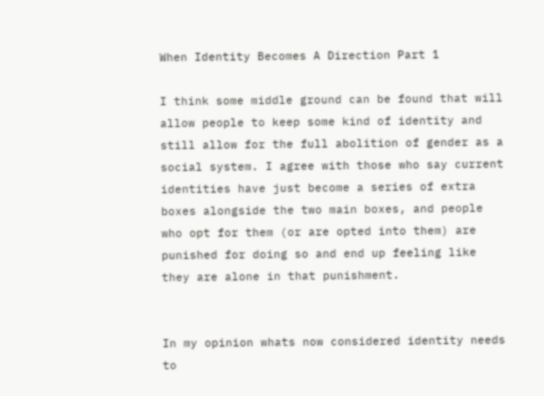When Identity Becomes A Direction Part 1

I think some middle ground can be found that will allow people to keep some kind of identity and still allow for the full abolition of gender as a social system. I agree with those who say current identities have just become a series of extra boxes alongside the two main boxes, and people who opt for them (or are opted into them) are punished for doing so and end up feeling like they are alone in that punishment.


In my opinion whats now considered identity needs to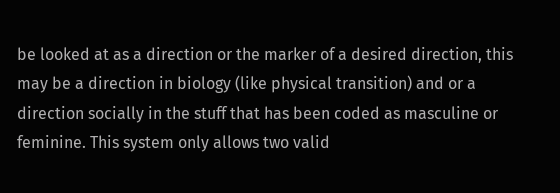be looked at as a direction or the marker of a desired direction, this may be a direction in biology (like physical transition) and or a direction socially in the stuff that has been coded as masculine or feminine. This system only allows two valid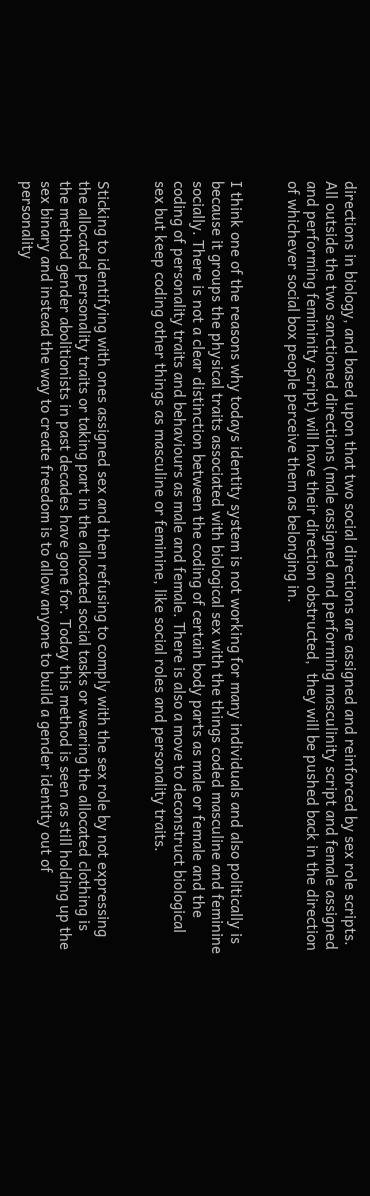directions in biology, and based upon that two social directions are assigned and reinforced by sex role scripts. All outside the two sanctioned directions (male assigned and performing masculinity script and female assigned and performing femininity script) will have their direction obstructed,  they will be pushed back in the direction of whichever social box people perceive them as belonging in.


I think one of the reasons why todays identity system is not working for many individuals and also politically is because it groups the physical traits associated with biological sex with the things coded masculine and feminine socially. There is not a clear distinction between the coding of certain body parts as male or female and the coding of personality traits and behaviours as male and female. There is also a move to deconstruct biological sex but keep coding other things as masculine or feminine, like social roles and personality traits.


Sticking to identifying with ones assigned sex and then refusing to comply with the sex role by not expressing the allocated personality traits or taking part in the allocated social tasks or wearing the allocated clothing is the method gender abolitionists in past decades have gone for. Today this method is seen as still holding up the sex binary and instead the way to create freedom is to allow anyone to build a gender identity out of personality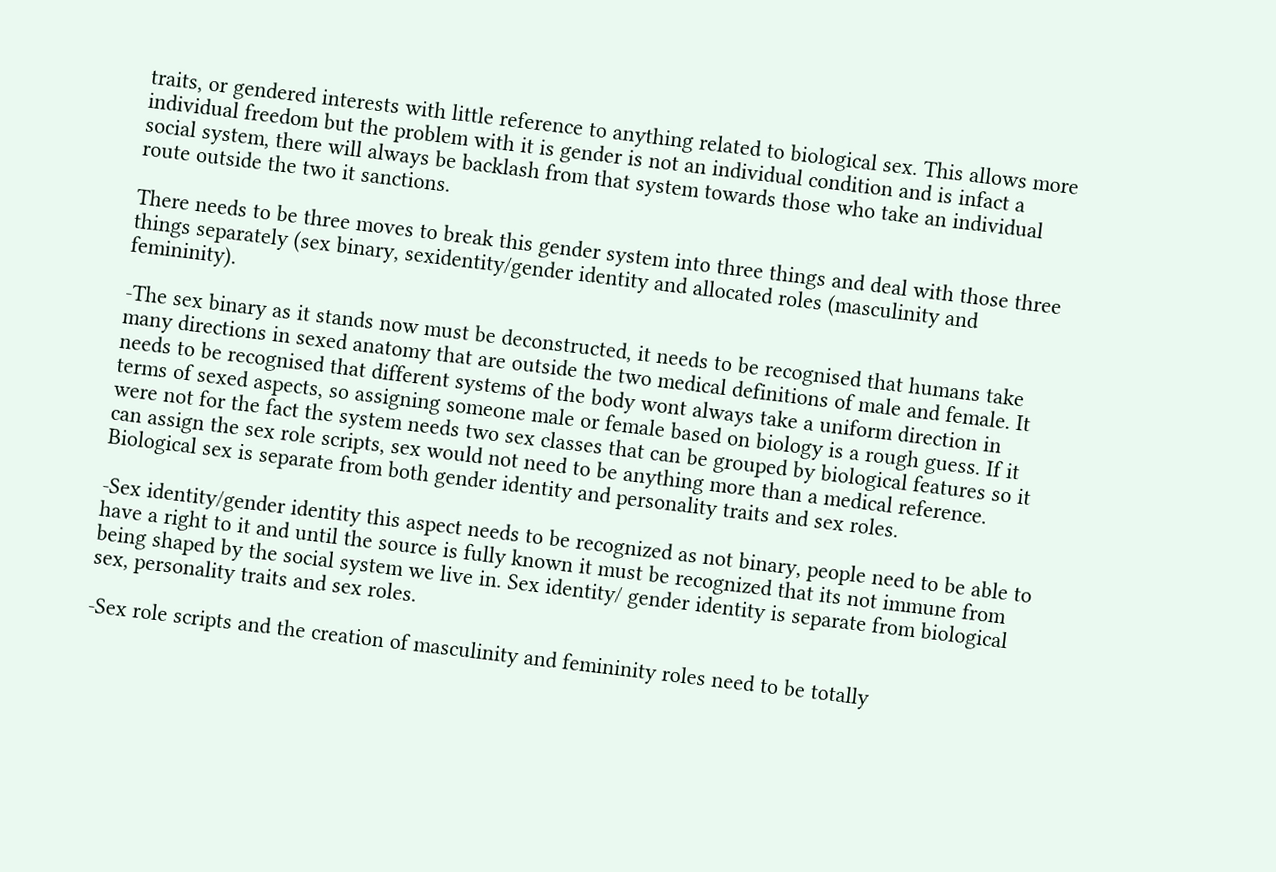traits, or gendered interests with little reference to anything related to biological sex. This allows more individual freedom but the problem with it is gender is not an individual condition and is infact a social system, there will always be backlash from that system towards those who take an individual route outside the two it sanctions.

There needs to be three moves to break this gender system into three things and deal with those three things separately (sex binary, sexidentity/gender identity and allocated roles (masculinity and femininity).

-The sex binary as it stands now must be deconstructed, it needs to be recognised that humans take many directions in sexed anatomy that are outside the two medical definitions of male and female. It needs to be recognised that different systems of the body wont always take a uniform direction in terms of sexed aspects, so assigning someone male or female based on biology is a rough guess. If it were not for the fact the system needs two sex classes that can be grouped by biological features so it can assign the sex role scripts, sex would not need to be anything more than a medical reference. Biological sex is separate from both gender identity and personality traits and sex roles.

-Sex identity/gender identity this aspect needs to be recognized as not binary, people need to be able to have a right to it and until the source is fully known it must be recognized that its not immune from being shaped by the social system we live in. Sex identity/ gender identity is separate from biological sex, personality traits and sex roles.

-Sex role scripts and the creation of masculinity and femininity roles need to be totally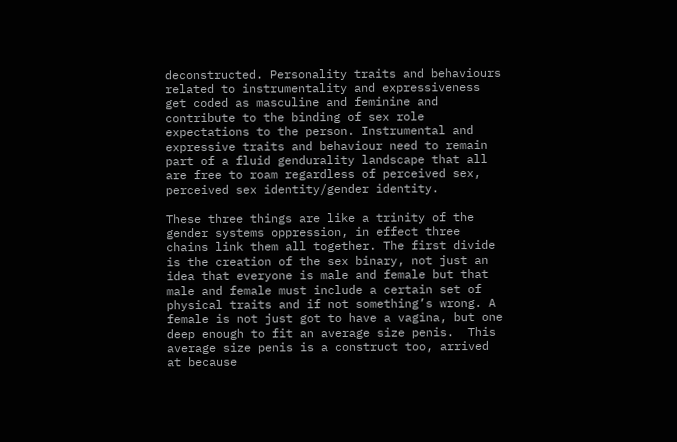deconstructed. Personality traits and behaviours related to instrumentality and expressiveness get coded as masculine and feminine and contribute to the binding of sex role expectations to the person. Instrumental and expressive traits and behaviour need to remain part of a fluid gendurality landscape that all are free to roam regardless of perceived sex, perceived sex identity/gender identity.

These three things are like a trinity of the gender systems oppression, in effect three chains link them all together. The first divide is the creation of the sex binary, not just an idea that everyone is male and female but that male and female must include a certain set of physical traits and if not something’s wrong. A female is not just got to have a vagina, but one deep enough to fit an average size penis.  This average size penis is a construct too, arrived at because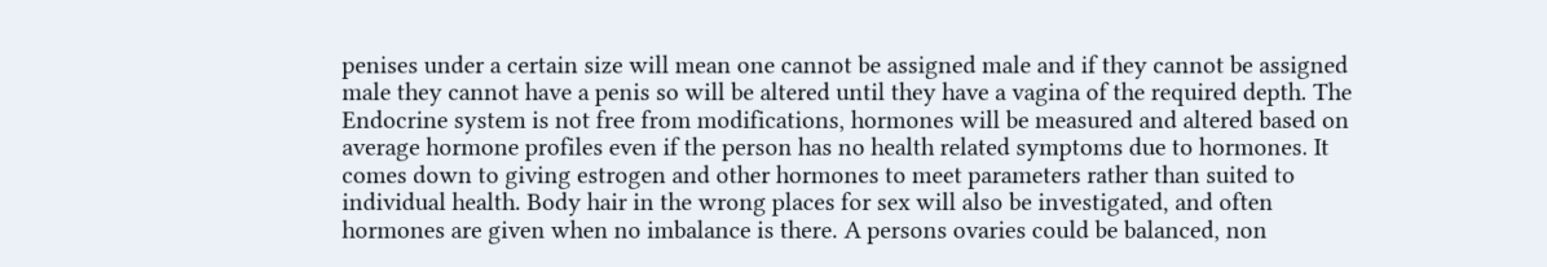penises under a certain size will mean one cannot be assigned male and if they cannot be assigned male they cannot have a penis so will be altered until they have a vagina of the required depth. The Endocrine system is not free from modifications, hormones will be measured and altered based on average hormone profiles even if the person has no health related symptoms due to hormones. It comes down to giving estrogen and other hormones to meet parameters rather than suited to individual health. Body hair in the wrong places for sex will also be investigated, and often hormones are given when no imbalance is there. A persons ovaries could be balanced, non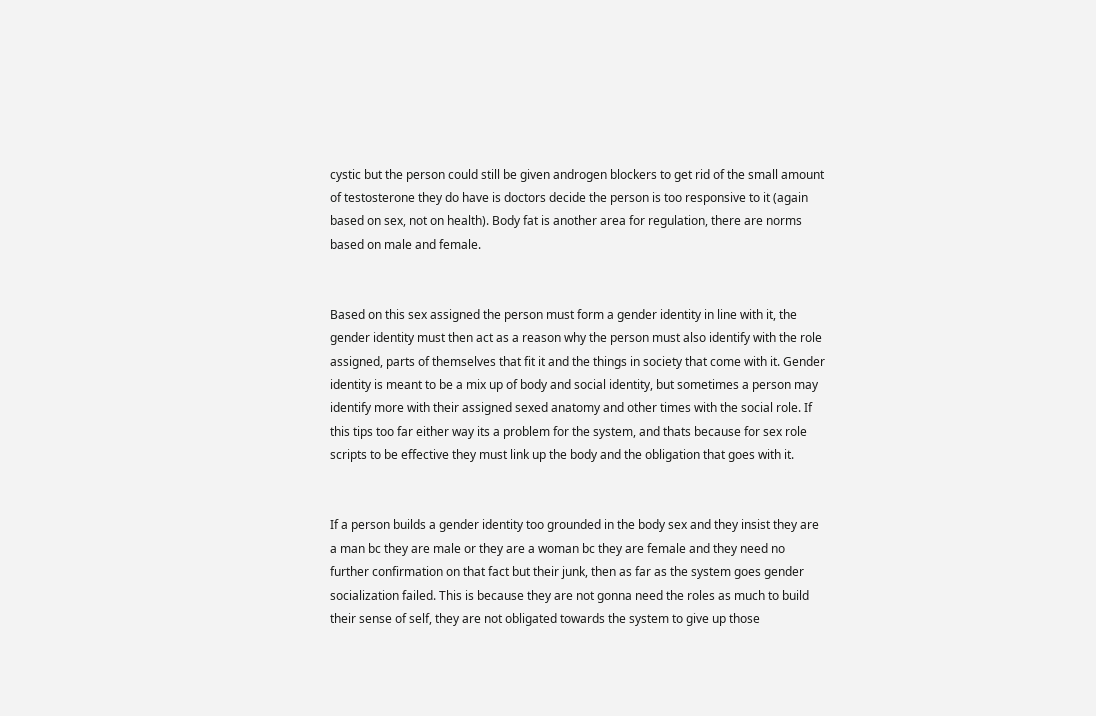cystic but the person could still be given androgen blockers to get rid of the small amount of testosterone they do have is doctors decide the person is too responsive to it (again based on sex, not on health). Body fat is another area for regulation, there are norms based on male and female.


Based on this sex assigned the person must form a gender identity in line with it, the gender identity must then act as a reason why the person must also identify with the role assigned, parts of themselves that fit it and the things in society that come with it. Gender identity is meant to be a mix up of body and social identity, but sometimes a person may identify more with their assigned sexed anatomy and other times with the social role. If this tips too far either way its a problem for the system, and thats because for sex role scripts to be effective they must link up the body and the obligation that goes with it.


If a person builds a gender identity too grounded in the body sex and they insist they are a man bc they are male or they are a woman bc they are female and they need no further confirmation on that fact but their junk, then as far as the system goes gender socialization failed. This is because they are not gonna need the roles as much to build their sense of self, they are not obligated towards the system to give up those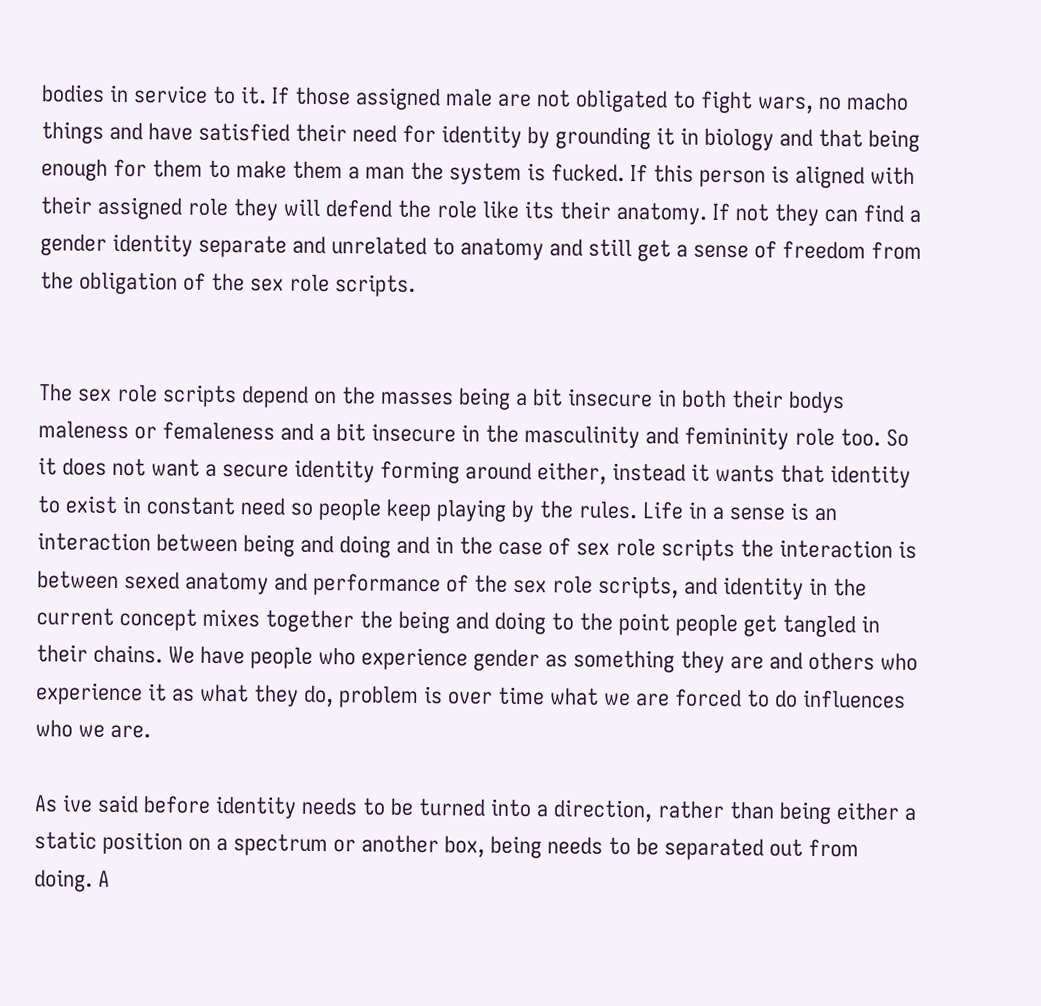bodies in service to it. If those assigned male are not obligated to fight wars, no macho things and have satisfied their need for identity by grounding it in biology and that being enough for them to make them a man the system is fucked. If this person is aligned with their assigned role they will defend the role like its their anatomy. If not they can find a gender identity separate and unrelated to anatomy and still get a sense of freedom from the obligation of the sex role scripts.


The sex role scripts depend on the masses being a bit insecure in both their bodys maleness or femaleness and a bit insecure in the masculinity and femininity role too. So it does not want a secure identity forming around either, instead it wants that identity to exist in constant need so people keep playing by the rules. Life in a sense is an interaction between being and doing and in the case of sex role scripts the interaction is between sexed anatomy and performance of the sex role scripts, and identity in the current concept mixes together the being and doing to the point people get tangled in their chains. We have people who experience gender as something they are and others who experience it as what they do, problem is over time what we are forced to do influences who we are.

As ive said before identity needs to be turned into a direction, rather than being either a static position on a spectrum or another box, being needs to be separated out from doing. A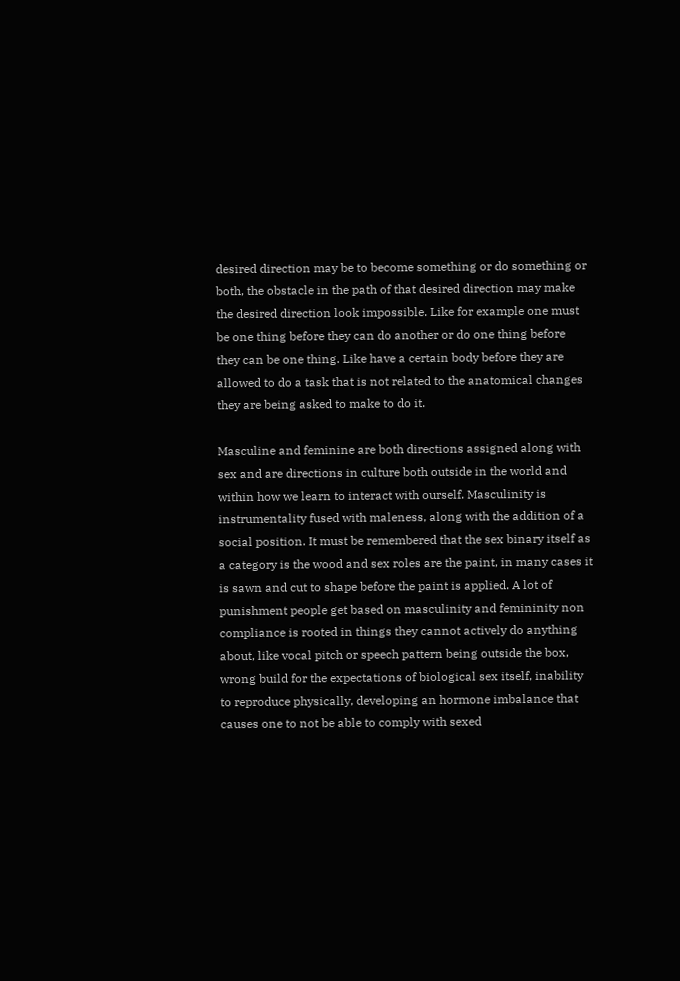desired direction may be to become something or do something or both, the obstacle in the path of that desired direction may make the desired direction look impossible. Like for example one must be one thing before they can do another or do one thing before they can be one thing. Like have a certain body before they are allowed to do a task that is not related to the anatomical changes they are being asked to make to do it.

Masculine and feminine are both directions assigned along with sex and are directions in culture both outside in the world and within how we learn to interact with ourself. Masculinity is instrumentality fused with maleness, along with the addition of a social position. It must be remembered that the sex binary itself as a category is the wood and sex roles are the paint, in many cases it is sawn and cut to shape before the paint is applied. A lot of punishment people get based on masculinity and femininity non compliance is rooted in things they cannot actively do anything about, like vocal pitch or speech pattern being outside the box,  wrong build for the expectations of biological sex itself, inability to reproduce physically, developing an hormone imbalance that causes one to not be able to comply with sexed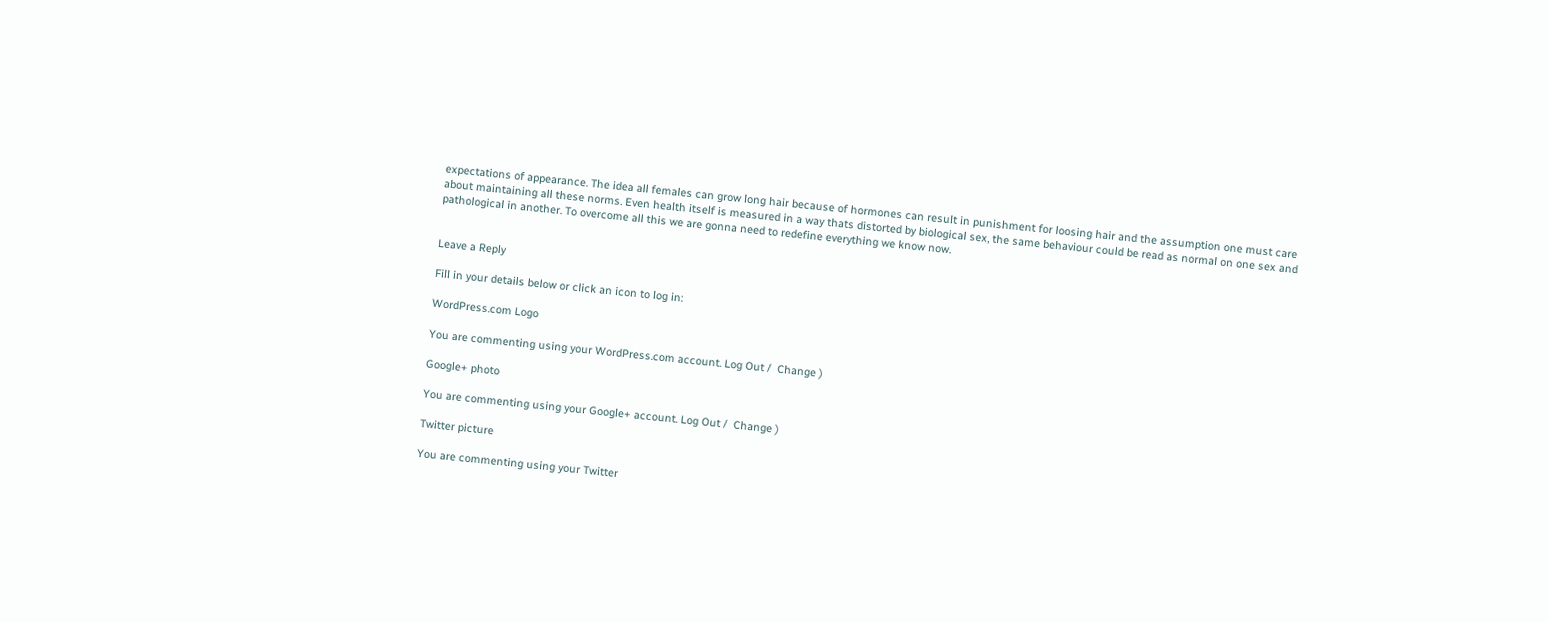expectations of appearance. The idea all females can grow long hair because of hormones can result in punishment for loosing hair and the assumption one must care about maintaining all these norms. Even health itself is measured in a way thats distorted by biological sex, the same behaviour could be read as normal on one sex and pathological in another. To overcome all this we are gonna need to redefine everything we know now.


Leave a Reply

Fill in your details below or click an icon to log in:

WordPress.com Logo

You are commenting using your WordPress.com account. Log Out /  Change )

Google+ photo

You are commenting using your Google+ account. Log Out /  Change )

Twitter picture

You are commenting using your Twitter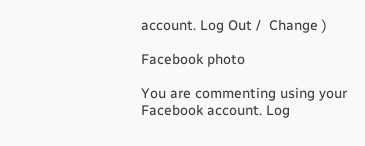account. Log Out /  Change )

Facebook photo

You are commenting using your Facebook account. Log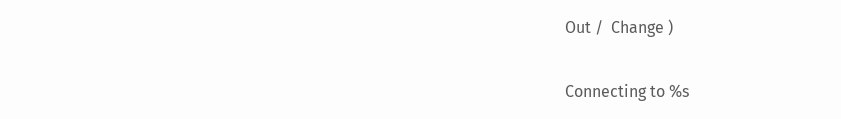Out /  Change )


Connecting to %s